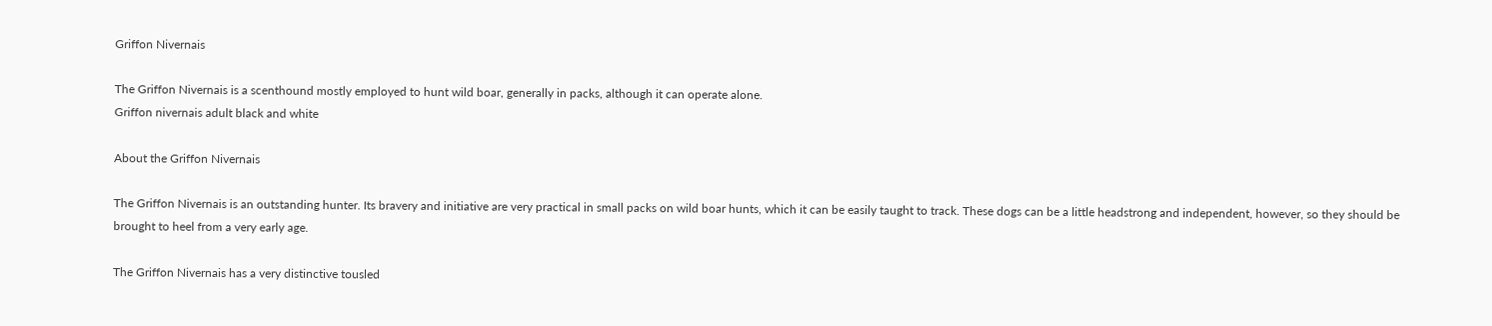Griffon Nivernais

The Griffon Nivernais is a scenthound mostly employed to hunt wild boar, generally in packs, although it can operate alone.
Griffon nivernais adult black and white

About the Griffon Nivernais

The Griffon Nivernais is an outstanding hunter. Its bravery and initiative are very practical in small packs on wild boar hunts, which it can be easily taught to track. These dogs can be a little headstrong and independent, however, so they should be brought to heel from a very early age.

The Griffon Nivernais has a very distinctive tousled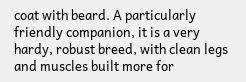coat with beard. A particularly friendly companion, it is a very hardy, robust breed, with clean legs and muscles built more for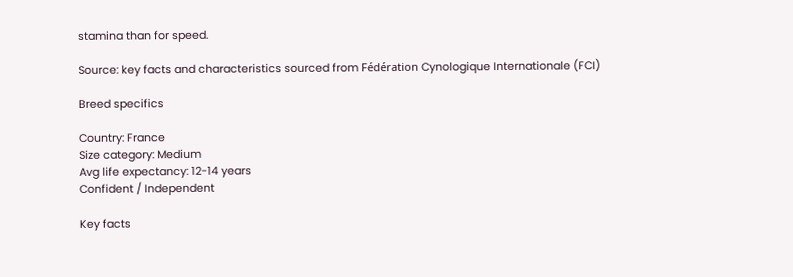stamina than for speed.

Source: key facts and characteristics sourced from Fédération Cynologique Internationale (FCI)

Breed specifics

Country: France
Size category: Medium
Avg life expectancy: 12-14 years
Confident / Independent

Key facts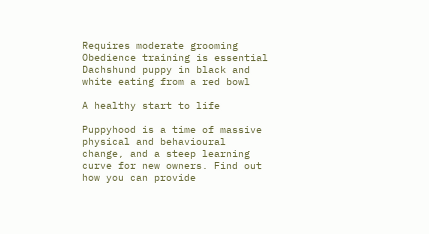Requires moderate grooming
Obedience training is essential
Dachshund puppy in black and white eating from a red bowl

A healthy start to life

Puppyhood is a time of massive physical and behavioural change, and a steep learning curve for new owners. Find out how you can provide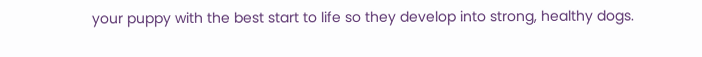your puppy with the best start to life so they develop into strong, healthy dogs.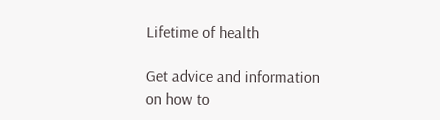Lifetime of health

Get advice and information on how to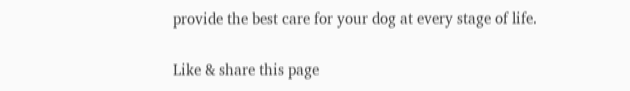provide the best care for your dog at every stage of life.

Like & share this page